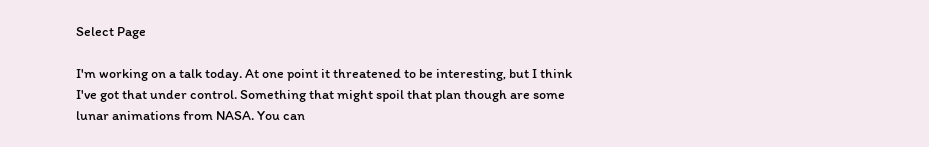Select Page

I'm working on a talk today. At one point it threatened to be interesting, but I think I've got that under control. Something that might spoil that plan though are some lunar animations from NASA. You can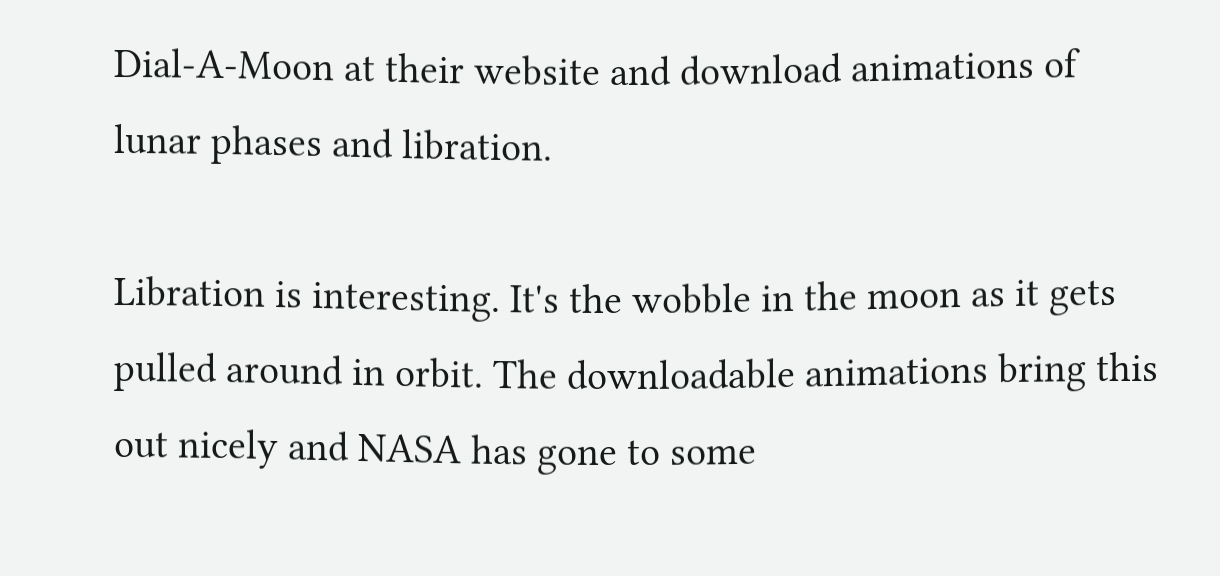Dial-A-Moon at their website and download animations of lunar phases and libration.

Libration is interesting. It's the wobble in the moon as it gets pulled around in orbit. The downloadable animations bring this out nicely and NASA has gone to some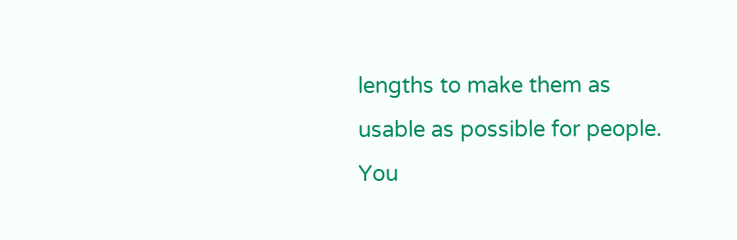lengths to make them as usable as possible for people. You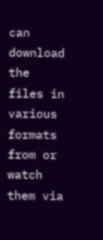can download the files in various formats from or watch them via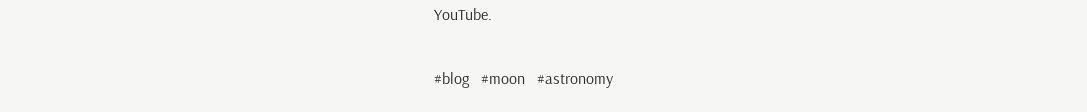YouTube.

#blog   #moon   #astronomy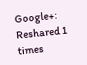Google+: Reshared 1 times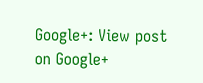Google+: View post on Google+